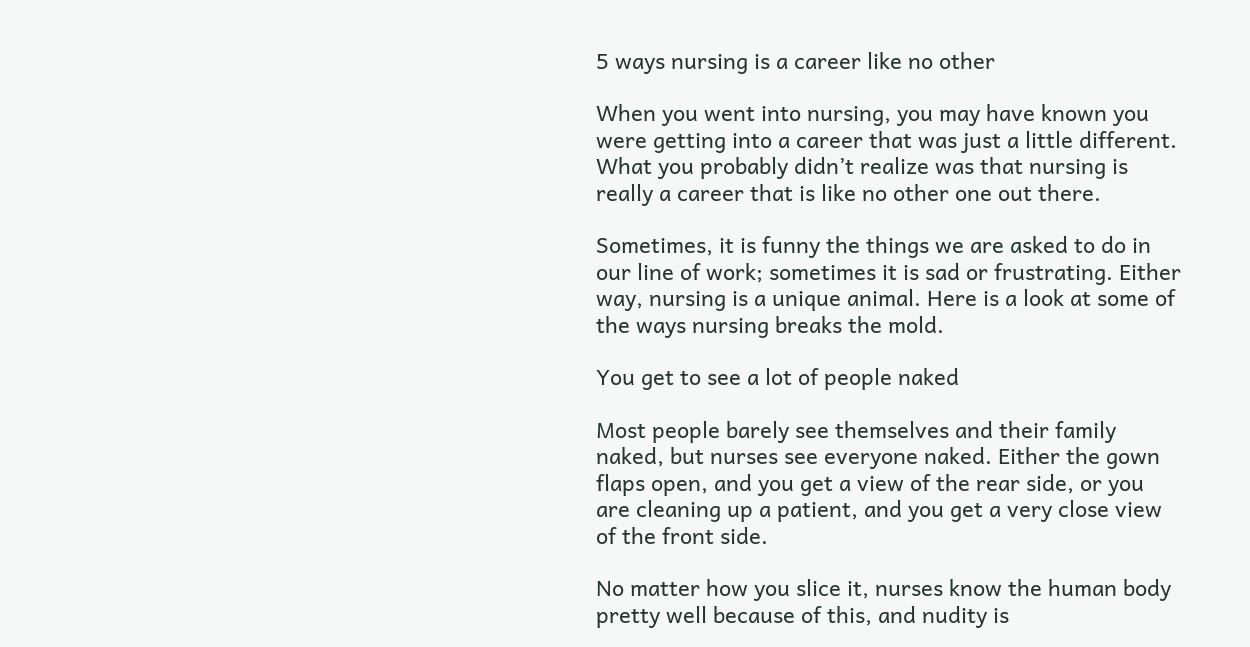5 ways nursing is a career like no other

When you went into nursing, you may have known you were getting into a career that was just a little different. What you probably didn’t realize was that nursing is really a career that is like no other one out there.

Sometimes, it is funny the things we are asked to do in our line of work; sometimes it is sad or frustrating. Either way, nursing is a unique animal. Here is a look at some of the ways nursing breaks the mold.

You get to see a lot of people naked

Most people barely see themselves and their family naked, but nurses see everyone naked. Either the gown flaps open, and you get a view of the rear side, or you are cleaning up a patient, and you get a very close view of the front side.

No matter how you slice it, nurses know the human body pretty well because of this, and nudity is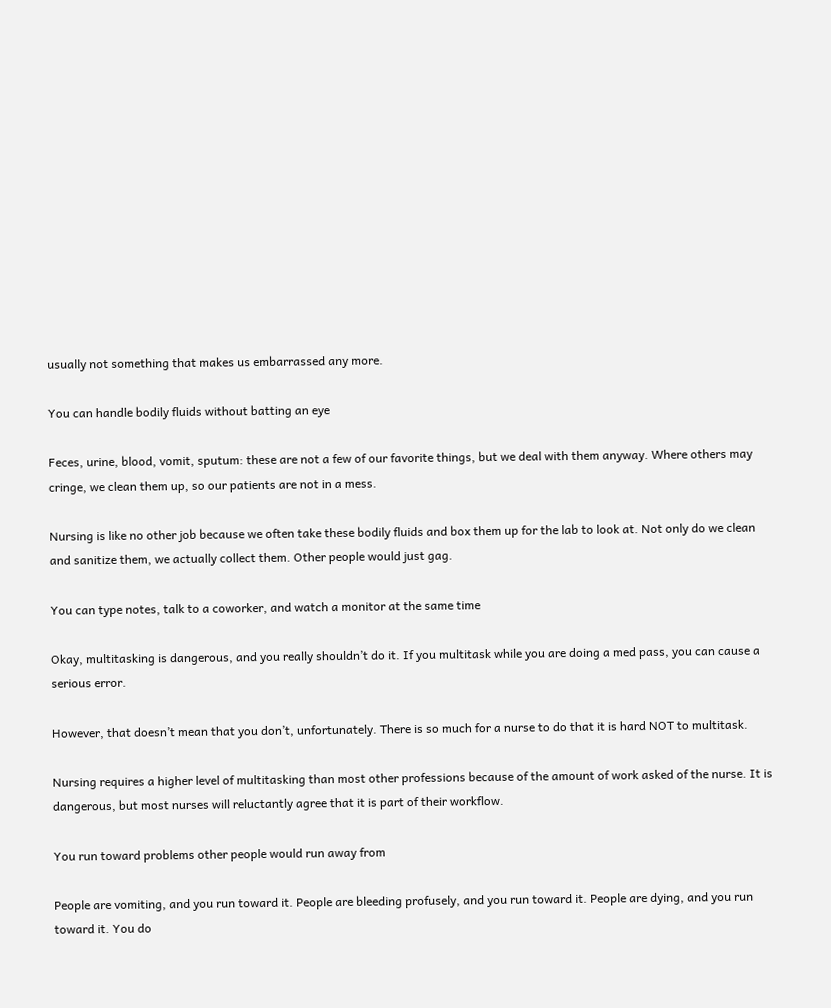usually not something that makes us embarrassed any more.

You can handle bodily fluids without batting an eye

Feces, urine, blood, vomit, sputum: these are not a few of our favorite things, but we deal with them anyway. Where others may cringe, we clean them up, so our patients are not in a mess.

Nursing is like no other job because we often take these bodily fluids and box them up for the lab to look at. Not only do we clean and sanitize them, we actually collect them. Other people would just gag.

You can type notes, talk to a coworker, and watch a monitor at the same time

Okay, multitasking is dangerous, and you really shouldn’t do it. If you multitask while you are doing a med pass, you can cause a serious error.

However, that doesn’t mean that you don’t, unfortunately. There is so much for a nurse to do that it is hard NOT to multitask.

Nursing requires a higher level of multitasking than most other professions because of the amount of work asked of the nurse. It is dangerous, but most nurses will reluctantly agree that it is part of their workflow.

You run toward problems other people would run away from

People are vomiting, and you run toward it. People are bleeding profusely, and you run toward it. People are dying, and you run toward it. You do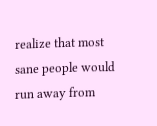realize that most sane people would run away from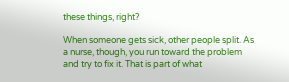these things, right?

When someone gets sick, other people split. As a nurse, though, you run toward the problem and try to fix it. That is part of what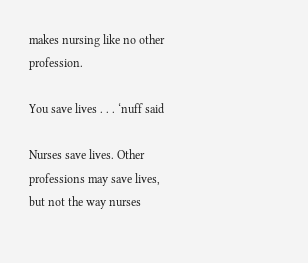makes nursing like no other profession.

You save lives . . . ‘nuff said

Nurses save lives. Other professions may save lives, but not the way nurses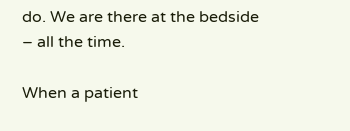do. We are there at the bedside – all the time.

When a patient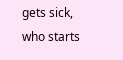gets sick, who starts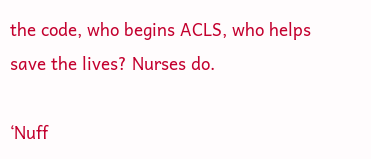the code, who begins ACLS, who helps save the lives? Nurses do.

‘Nuff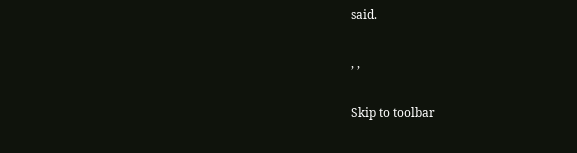said.

, ,

Skip to toolbar